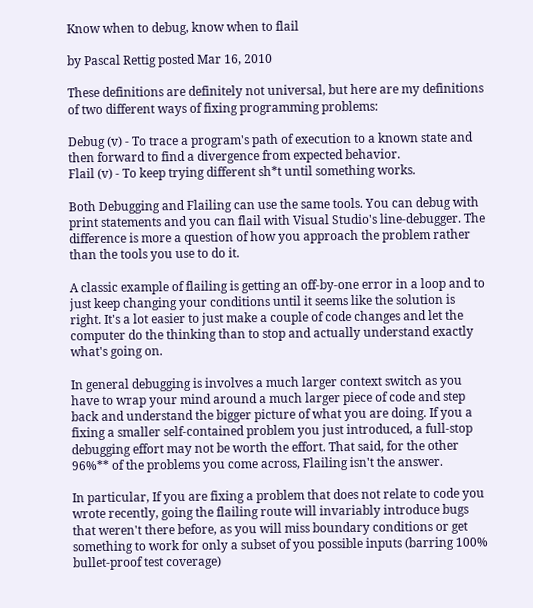Know when to debug, know when to flail

by Pascal Rettig posted Mar 16, 2010

These definitions are definitely not universal, but here are my definitions of two different ways of fixing programming problems:

Debug (v) - To trace a program's path of execution to a known state and then forward to find a divergence from expected behavior.
Flail (v) - To keep trying different sh*t until something works.

Both Debugging and Flailing can use the same tools. You can debug with print statements and you can flail with Visual Studio's line-debugger. The difference is more a question of how you approach the problem rather than the tools you use to do it.

A classic example of flailing is getting an off-by-one error in a loop and to just keep changing your conditions until it seems like the solution is right. It's a lot easier to just make a couple of code changes and let the computer do the thinking than to stop and actually understand exactly what's going on.

In general debugging is involves a much larger context switch as you have to wrap your mind around a much larger piece of code and step back and understand the bigger picture of what you are doing. If you a fixing a smaller self-contained problem you just introduced, a full-stop debugging effort may not be worth the effort. That said, for the other 96%** of the problems you come across, Flailing isn't the answer.

In particular, If you are fixing a problem that does not relate to code you wrote recently, going the flailing route will invariably introduce bugs that weren't there before, as you will miss boundary conditions or get something to work for only a subset of you possible inputs (barring 100% bullet-proof test coverage)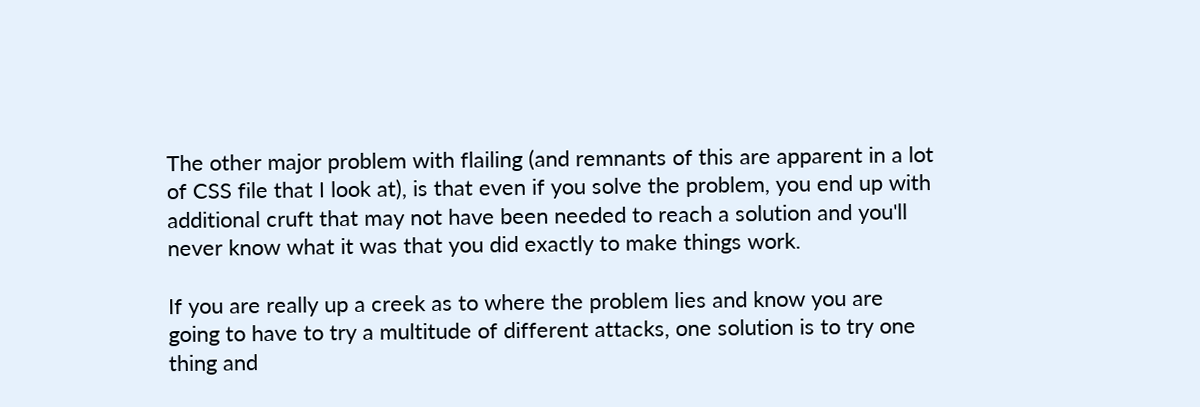The other major problem with flailing (and remnants of this are apparent in a lot of CSS file that I look at), is that even if you solve the problem, you end up with additional cruft that may not have been needed to reach a solution and you'll never know what it was that you did exactly to make things work.

If you are really up a creek as to where the problem lies and know you are going to have to try a multitude of different attacks, one solution is to try one thing and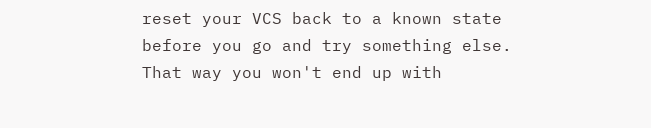reset your VCS back to a known state before you go and try something else. That way you won't end up with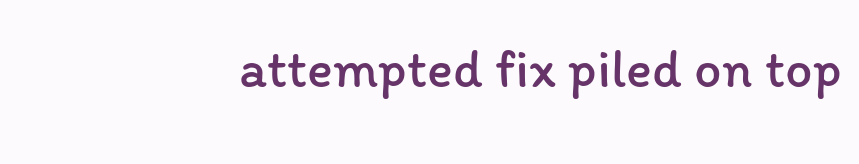attempted fix piled on top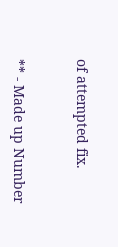of attempted fix.


** - Made up Number